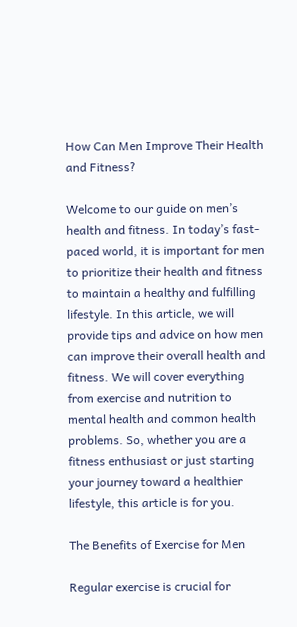How Can Men Improve Their Health and Fitness?

Welcome to our guide on men’s health and fitness. In today’s fast-paced world, it is important for men to prioritize their health and fitness to maintain a healthy and fulfilling lifestyle. In this article, we will provide tips and advice on how men can improve their overall health and fitness. We will cover everything from exercise and nutrition to mental health and common health problems. So, whether you are a fitness enthusiast or just starting your journey toward a healthier lifestyle, this article is for you.

The Benefits of Exercise for Men

Regular exercise is crucial for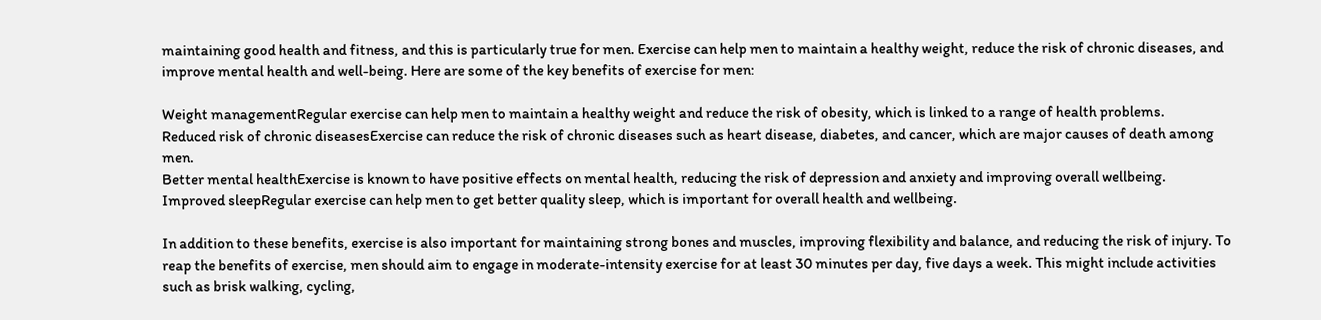maintaining good health and fitness, and this is particularly true for men. Exercise can help men to maintain a healthy weight, reduce the risk of chronic diseases, and improve mental health and well-being. Here are some of the key benefits of exercise for men:

Weight managementRegular exercise can help men to maintain a healthy weight and reduce the risk of obesity, which is linked to a range of health problems.
Reduced risk of chronic diseasesExercise can reduce the risk of chronic diseases such as heart disease, diabetes, and cancer, which are major causes of death among men.
Better mental healthExercise is known to have positive effects on mental health, reducing the risk of depression and anxiety and improving overall wellbeing.
Improved sleepRegular exercise can help men to get better quality sleep, which is important for overall health and wellbeing.

In addition to these benefits, exercise is also important for maintaining strong bones and muscles, improving flexibility and balance, and reducing the risk of injury. To reap the benefits of exercise, men should aim to engage in moderate-intensity exercise for at least 30 minutes per day, five days a week. This might include activities such as brisk walking, cycling,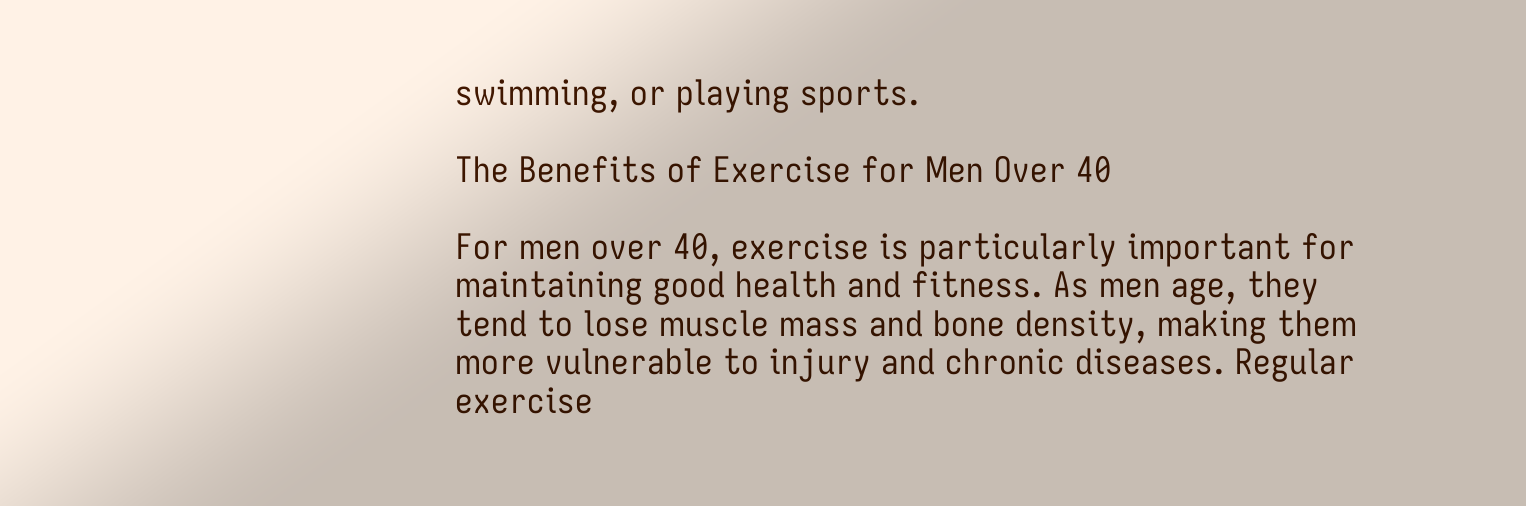swimming, or playing sports.

The Benefits of Exercise for Men Over 40

For men over 40, exercise is particularly important for maintaining good health and fitness. As men age, they tend to lose muscle mass and bone density, making them more vulnerable to injury and chronic diseases. Regular exercise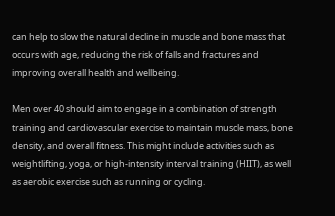can help to slow the natural decline in muscle and bone mass that occurs with age, reducing the risk of falls and fractures and improving overall health and wellbeing.

Men over 40 should aim to engage in a combination of strength training and cardiovascular exercise to maintain muscle mass, bone density, and overall fitness. This might include activities such as weightlifting, yoga, or high-intensity interval training (HIIT), as well as aerobic exercise such as running or cycling.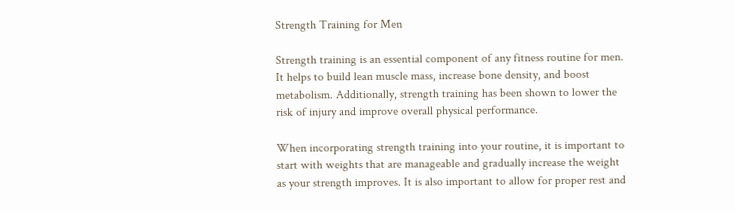Strength Training for Men

Strength training is an essential component of any fitness routine for men. It helps to build lean muscle mass, increase bone density, and boost metabolism. Additionally, strength training has been shown to lower the risk of injury and improve overall physical performance.

When incorporating strength training into your routine, it is important to start with weights that are manageable and gradually increase the weight as your strength improves. It is also important to allow for proper rest and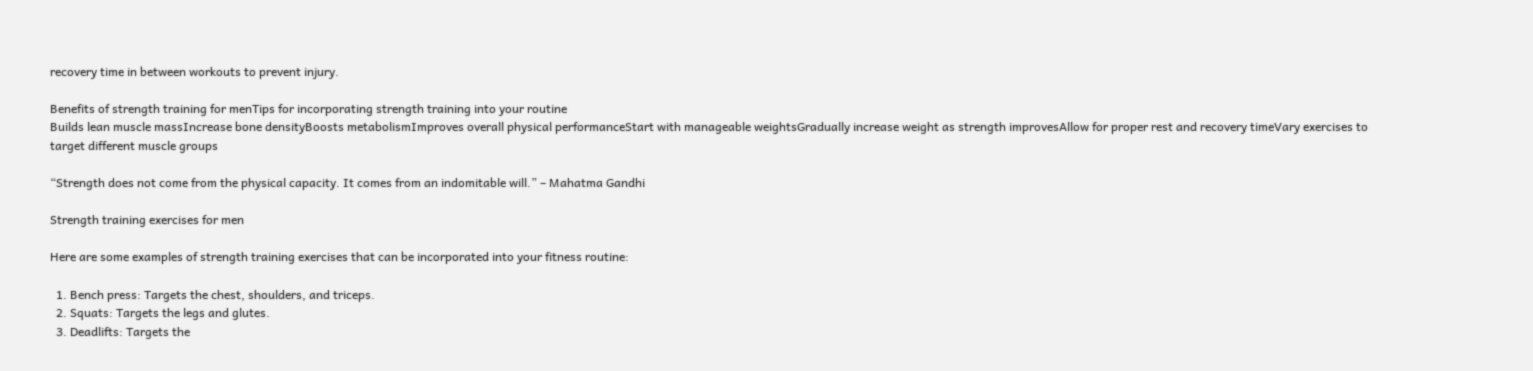recovery time in between workouts to prevent injury.

Benefits of strength training for menTips for incorporating strength training into your routine
Builds lean muscle massIncrease bone densityBoosts metabolismImproves overall physical performanceStart with manageable weightsGradually increase weight as strength improvesAllow for proper rest and recovery timeVary exercises to target different muscle groups

“Strength does not come from the physical capacity. It comes from an indomitable will.” – Mahatma Gandhi

Strength training exercises for men

Here are some examples of strength training exercises that can be incorporated into your fitness routine:

  1. Bench press: Targets the chest, shoulders, and triceps.
  2. Squats: Targets the legs and glutes.
  3. Deadlifts: Targets the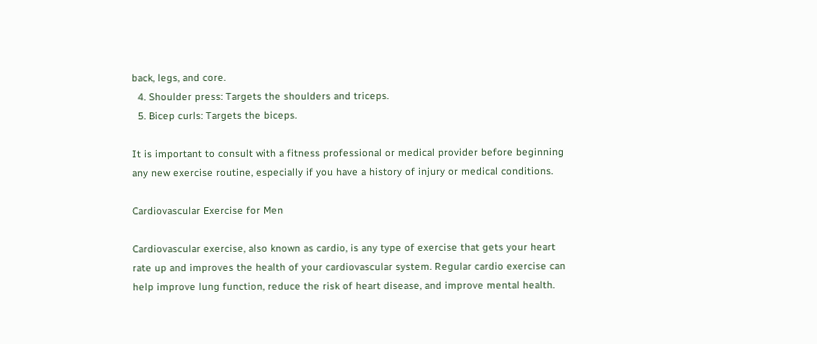back, legs, and core.
  4. Shoulder press: Targets the shoulders and triceps.
  5. Bicep curls: Targets the biceps.

It is important to consult with a fitness professional or medical provider before beginning any new exercise routine, especially if you have a history of injury or medical conditions.

Cardiovascular Exercise for Men

Cardiovascular exercise, also known as cardio, is any type of exercise that gets your heart rate up and improves the health of your cardiovascular system. Regular cardio exercise can help improve lung function, reduce the risk of heart disease, and improve mental health.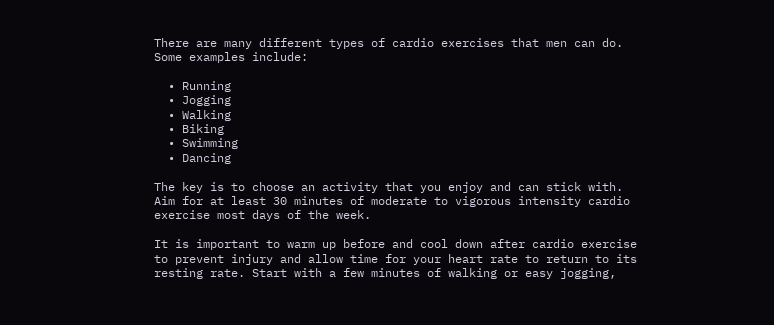There are many different types of cardio exercises that men can do. Some examples include:

  • Running
  • Jogging
  • Walking
  • Biking
  • Swimming
  • Dancing

The key is to choose an activity that you enjoy and can stick with. Aim for at least 30 minutes of moderate to vigorous intensity cardio exercise most days of the week.

It is important to warm up before and cool down after cardio exercise to prevent injury and allow time for your heart rate to return to its resting rate. Start with a few minutes of walking or easy jogging,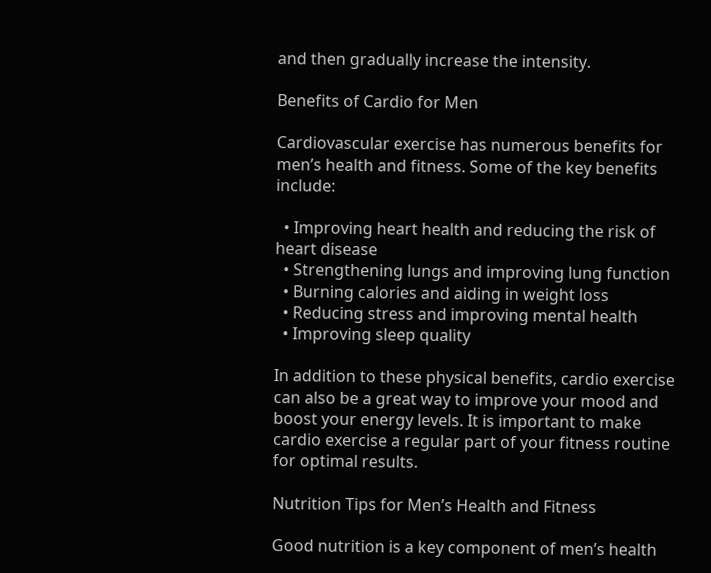and then gradually increase the intensity.

Benefits of Cardio for Men

Cardiovascular exercise has numerous benefits for men’s health and fitness. Some of the key benefits include:

  • Improving heart health and reducing the risk of heart disease
  • Strengthening lungs and improving lung function
  • Burning calories and aiding in weight loss
  • Reducing stress and improving mental health
  • Improving sleep quality

In addition to these physical benefits, cardio exercise can also be a great way to improve your mood and boost your energy levels. It is important to make cardio exercise a regular part of your fitness routine for optimal results.

Nutrition Tips for Men’s Health and Fitness

Good nutrition is a key component of men’s health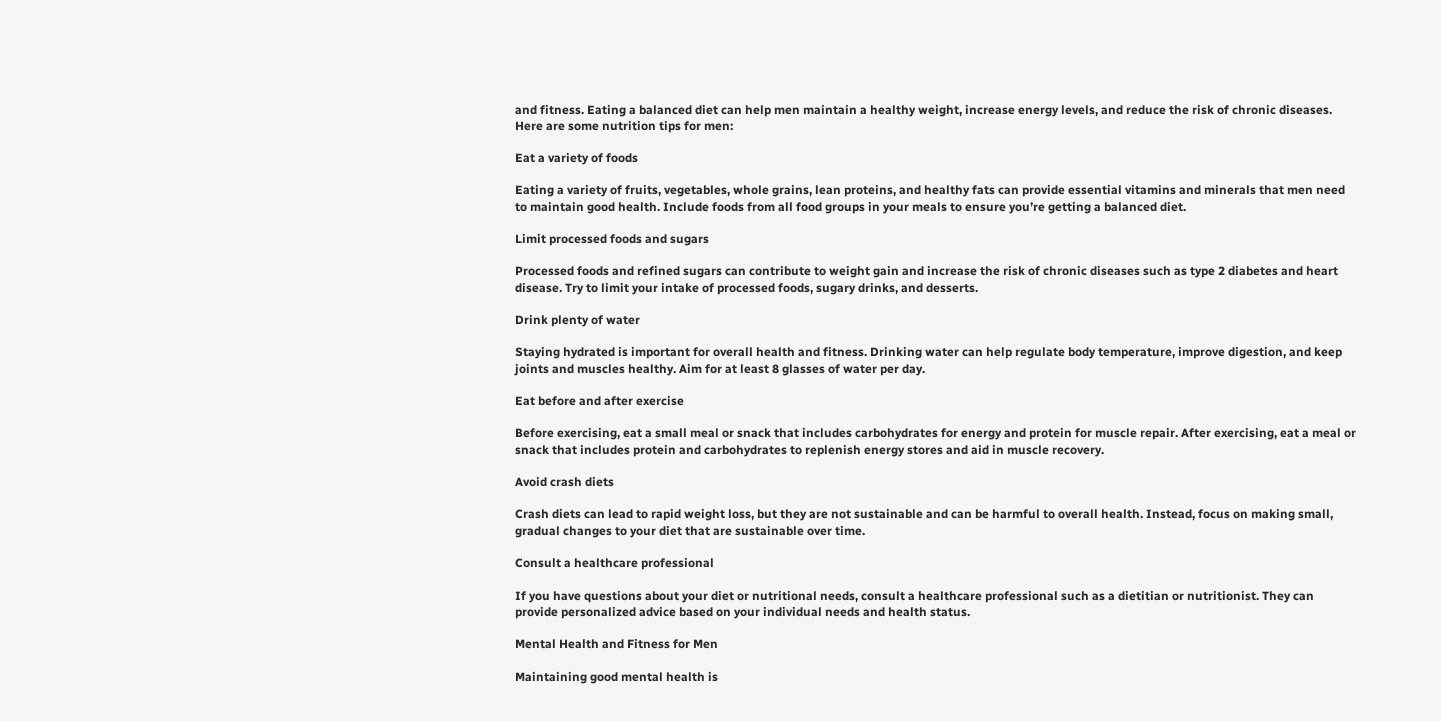and fitness. Eating a balanced diet can help men maintain a healthy weight, increase energy levels, and reduce the risk of chronic diseases. Here are some nutrition tips for men:

Eat a variety of foods

Eating a variety of fruits, vegetables, whole grains, lean proteins, and healthy fats can provide essential vitamins and minerals that men need to maintain good health. Include foods from all food groups in your meals to ensure you’re getting a balanced diet.

Limit processed foods and sugars

Processed foods and refined sugars can contribute to weight gain and increase the risk of chronic diseases such as type 2 diabetes and heart disease. Try to limit your intake of processed foods, sugary drinks, and desserts.

Drink plenty of water

Staying hydrated is important for overall health and fitness. Drinking water can help regulate body temperature, improve digestion, and keep joints and muscles healthy. Aim for at least 8 glasses of water per day.

Eat before and after exercise

Before exercising, eat a small meal or snack that includes carbohydrates for energy and protein for muscle repair. After exercising, eat a meal or snack that includes protein and carbohydrates to replenish energy stores and aid in muscle recovery.

Avoid crash diets

Crash diets can lead to rapid weight loss, but they are not sustainable and can be harmful to overall health. Instead, focus on making small, gradual changes to your diet that are sustainable over time.

Consult a healthcare professional

If you have questions about your diet or nutritional needs, consult a healthcare professional such as a dietitian or nutritionist. They can provide personalized advice based on your individual needs and health status.

Mental Health and Fitness for Men

Maintaining good mental health is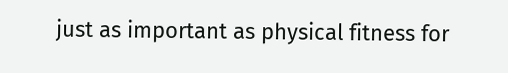just as important as physical fitness for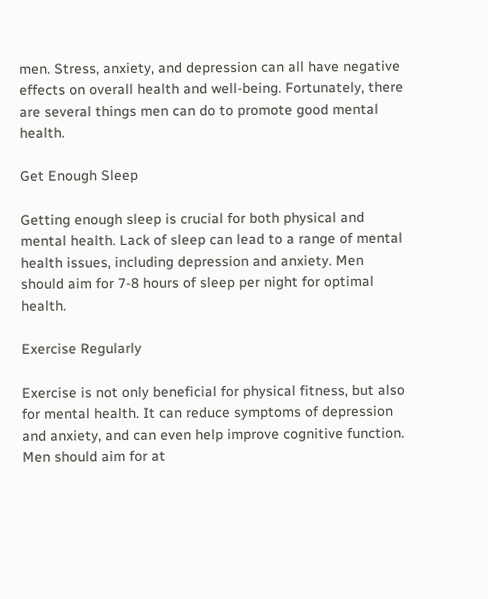men. Stress, anxiety, and depression can all have negative effects on overall health and well-being. Fortunately, there are several things men can do to promote good mental health.

Get Enough Sleep

Getting enough sleep is crucial for both physical and mental health. Lack of sleep can lead to a range of mental health issues, including depression and anxiety. Men should aim for 7-8 hours of sleep per night for optimal health.

Exercise Regularly

Exercise is not only beneficial for physical fitness, but also for mental health. It can reduce symptoms of depression and anxiety, and can even help improve cognitive function. Men should aim for at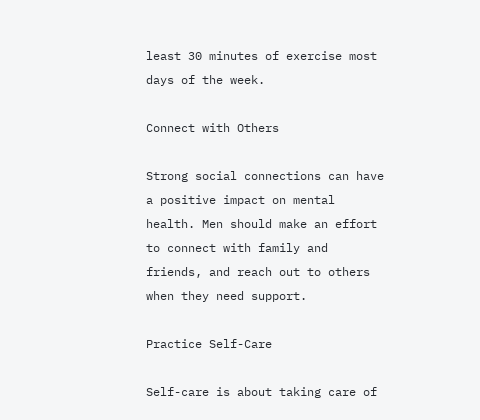least 30 minutes of exercise most days of the week.

Connect with Others

Strong social connections can have a positive impact on mental health. Men should make an effort to connect with family and friends, and reach out to others when they need support.

Practice Self-Care

Self-care is about taking care of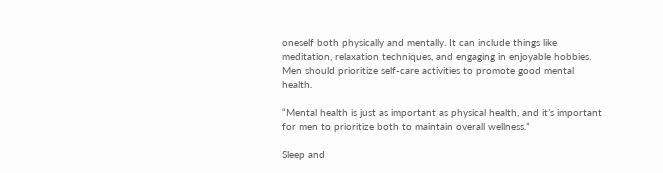oneself both physically and mentally. It can include things like meditation, relaxation techniques, and engaging in enjoyable hobbies. Men should prioritize self-care activities to promote good mental health.

“Mental health is just as important as physical health, and it’s important for men to prioritize both to maintain overall wellness.”

Sleep and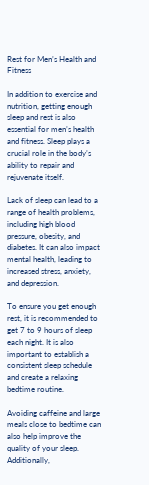Rest for Men’s Health and Fitness

In addition to exercise and nutrition, getting enough sleep and rest is also essential for men’s health and fitness. Sleep plays a crucial role in the body’s ability to repair and rejuvenate itself.

Lack of sleep can lead to a range of health problems, including high blood pressure, obesity, and diabetes. It can also impact mental health, leading to increased stress, anxiety, and depression.

To ensure you get enough rest, it is recommended to get 7 to 9 hours of sleep each night. It is also important to establish a consistent sleep schedule and create a relaxing bedtime routine.

Avoiding caffeine and large meals close to bedtime can also help improve the quality of your sleep. Additionally,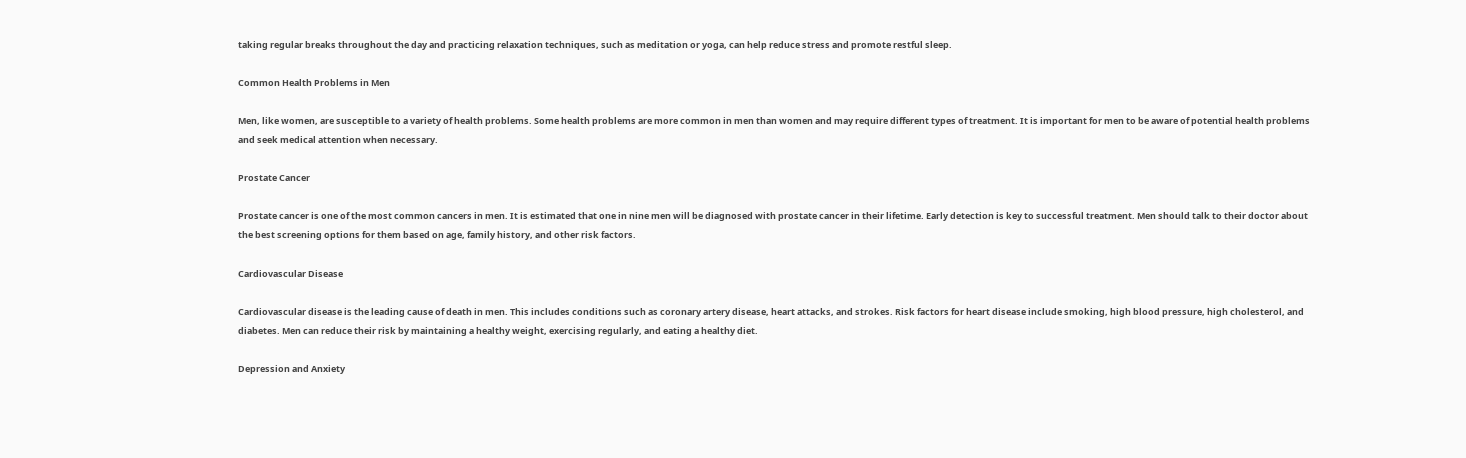taking regular breaks throughout the day and practicing relaxation techniques, such as meditation or yoga, can help reduce stress and promote restful sleep.

Common Health Problems in Men

Men, like women, are susceptible to a variety of health problems. Some health problems are more common in men than women and may require different types of treatment. It is important for men to be aware of potential health problems and seek medical attention when necessary.

Prostate Cancer

Prostate cancer is one of the most common cancers in men. It is estimated that one in nine men will be diagnosed with prostate cancer in their lifetime. Early detection is key to successful treatment. Men should talk to their doctor about the best screening options for them based on age, family history, and other risk factors.

Cardiovascular Disease

Cardiovascular disease is the leading cause of death in men. This includes conditions such as coronary artery disease, heart attacks, and strokes. Risk factors for heart disease include smoking, high blood pressure, high cholesterol, and diabetes. Men can reduce their risk by maintaining a healthy weight, exercising regularly, and eating a healthy diet.

Depression and Anxiety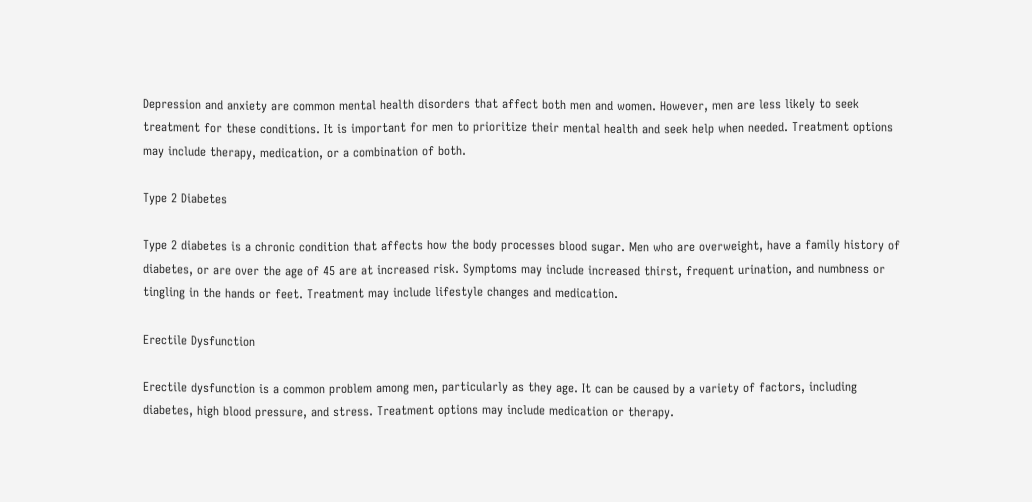Depression and anxiety are common mental health disorders that affect both men and women. However, men are less likely to seek treatment for these conditions. It is important for men to prioritize their mental health and seek help when needed. Treatment options may include therapy, medication, or a combination of both.

Type 2 Diabetes

Type 2 diabetes is a chronic condition that affects how the body processes blood sugar. Men who are overweight, have a family history of diabetes, or are over the age of 45 are at increased risk. Symptoms may include increased thirst, frequent urination, and numbness or tingling in the hands or feet. Treatment may include lifestyle changes and medication.

Erectile Dysfunction

Erectile dysfunction is a common problem among men, particularly as they age. It can be caused by a variety of factors, including diabetes, high blood pressure, and stress. Treatment options may include medication or therapy.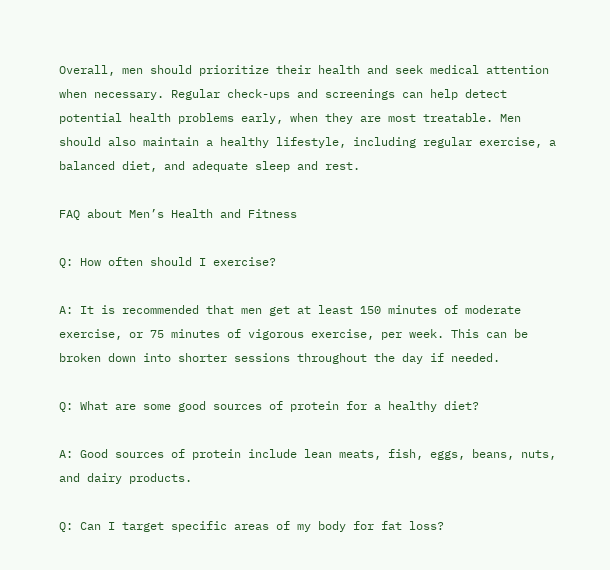Overall, men should prioritize their health and seek medical attention when necessary. Regular check-ups and screenings can help detect potential health problems early, when they are most treatable. Men should also maintain a healthy lifestyle, including regular exercise, a balanced diet, and adequate sleep and rest.

FAQ about Men’s Health and Fitness

Q: How often should I exercise?

A: It is recommended that men get at least 150 minutes of moderate exercise, or 75 minutes of vigorous exercise, per week. This can be broken down into shorter sessions throughout the day if needed.

Q: What are some good sources of protein for a healthy diet?

A: Good sources of protein include lean meats, fish, eggs, beans, nuts, and dairy products.

Q: Can I target specific areas of my body for fat loss?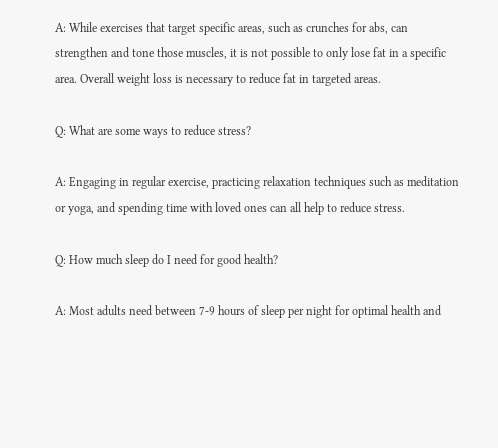A: While exercises that target specific areas, such as crunches for abs, can strengthen and tone those muscles, it is not possible to only lose fat in a specific area. Overall weight loss is necessary to reduce fat in targeted areas.

Q: What are some ways to reduce stress?

A: Engaging in regular exercise, practicing relaxation techniques such as meditation or yoga, and spending time with loved ones can all help to reduce stress.

Q: How much sleep do I need for good health?

A: Most adults need between 7-9 hours of sleep per night for optimal health and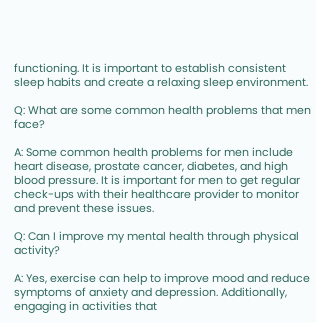functioning. It is important to establish consistent sleep habits and create a relaxing sleep environment.

Q: What are some common health problems that men face?

A: Some common health problems for men include heart disease, prostate cancer, diabetes, and high blood pressure. It is important for men to get regular check-ups with their healthcare provider to monitor and prevent these issues.

Q: Can I improve my mental health through physical activity?

A: Yes, exercise can help to improve mood and reduce symptoms of anxiety and depression. Additionally, engaging in activities that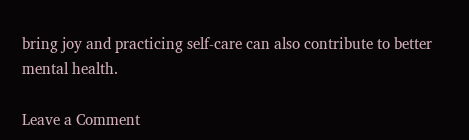bring joy and practicing self-care can also contribute to better mental health.

Leave a Comment